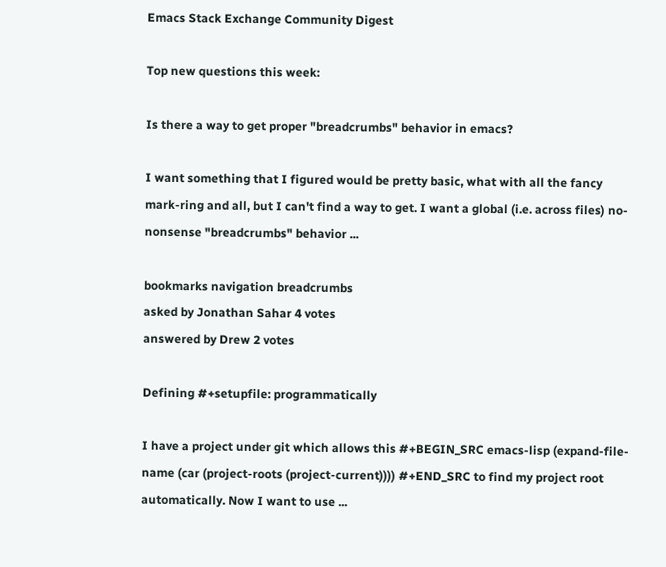Emacs Stack Exchange Community Digest

Top new questions this week:

Is there a way to get proper "breadcrumbs" behavior in emacs?

I want something that I figured would be pretty basic, what with all the fancy mark-ring and all, but I can't find a way to get. I want a global (i.e. across files) no-nonsense "breadcrumbs" behavior ...

bookmarks navigation breadcrumbs
asked by Jonathan Sahar 4 votes
answered by Drew 2 votes

Defining #+setupfile: programmatically

I have a project under git which allows this #+BEGIN_SRC emacs-lisp (expand-file-name (car (project-roots (project-current)))) #+END_SRC to find my project root automatically. Now I want to use ...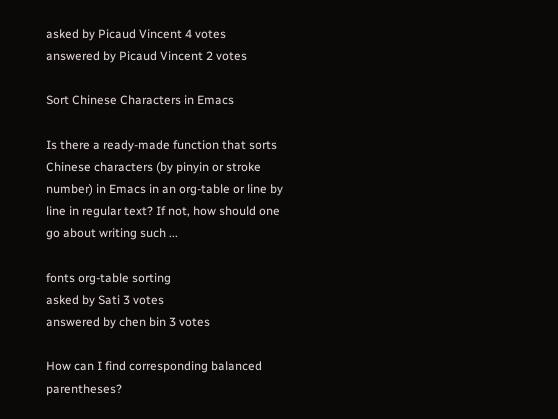asked by Picaud Vincent 4 votes
answered by Picaud Vincent 2 votes

Sort Chinese Characters in Emacs

Is there a ready-made function that sorts Chinese characters (by pinyin or stroke number) in Emacs in an org-table or line by line in regular text? If not, how should one go about writing such ...

fonts org-table sorting
asked by Sati 3 votes
answered by chen bin 3 votes

How can I find corresponding balanced parentheses?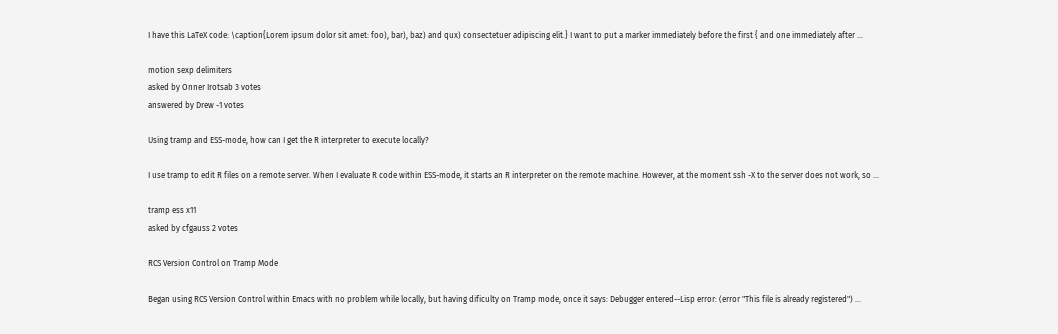I have this LaTeX code: \caption{Lorem ipsum dolor sit amet: foo), bar), baz) and qux) consectetuer adipiscing elit.} I want to put a marker immediately before the first { and one immediately after ...

motion sexp delimiters
asked by Onner Irotsab 3 votes
answered by Drew -1 votes

Using tramp and ESS-mode, how can I get the R interpreter to execute locally?

I use tramp to edit R files on a remote server. When I evaluate R code within ESS-mode, it starts an R interpreter on the remote machine. However, at the moment ssh -X to the server does not work, so ...

tramp ess x11
asked by cfgauss 2 votes

RCS Version Control on Tramp Mode

Began using RCS Version Control within Emacs with no problem while locally, but having dificulty on Tramp mode, once it says: Debugger entered--Lisp error: (error "This file is already registered") ...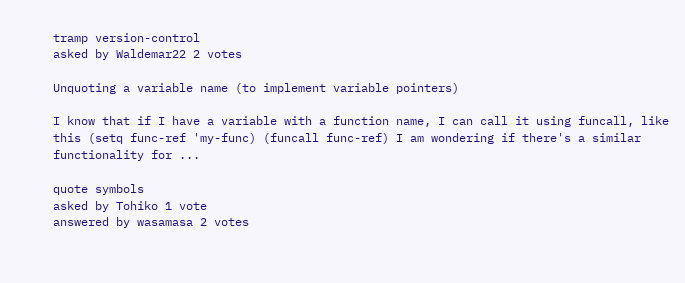tramp version-control
asked by Waldemar22 2 votes

Unquoting a variable name (to implement variable pointers)

I know that if I have a variable with a function name, I can call it using funcall, like this (setq func-ref 'my-func) (funcall func-ref) I am wondering if there's a similar functionality for ...

quote symbols
asked by Tohiko 1 vote
answered by wasamasa 2 votes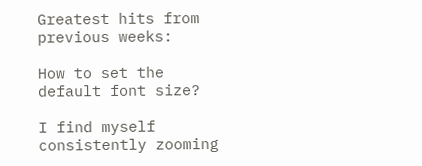Greatest hits from previous weeks:

How to set the default font size?

I find myself consistently zooming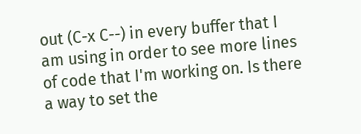out (C-x C--) in every buffer that I am using in order to see more lines of code that I'm working on. Is there a way to set the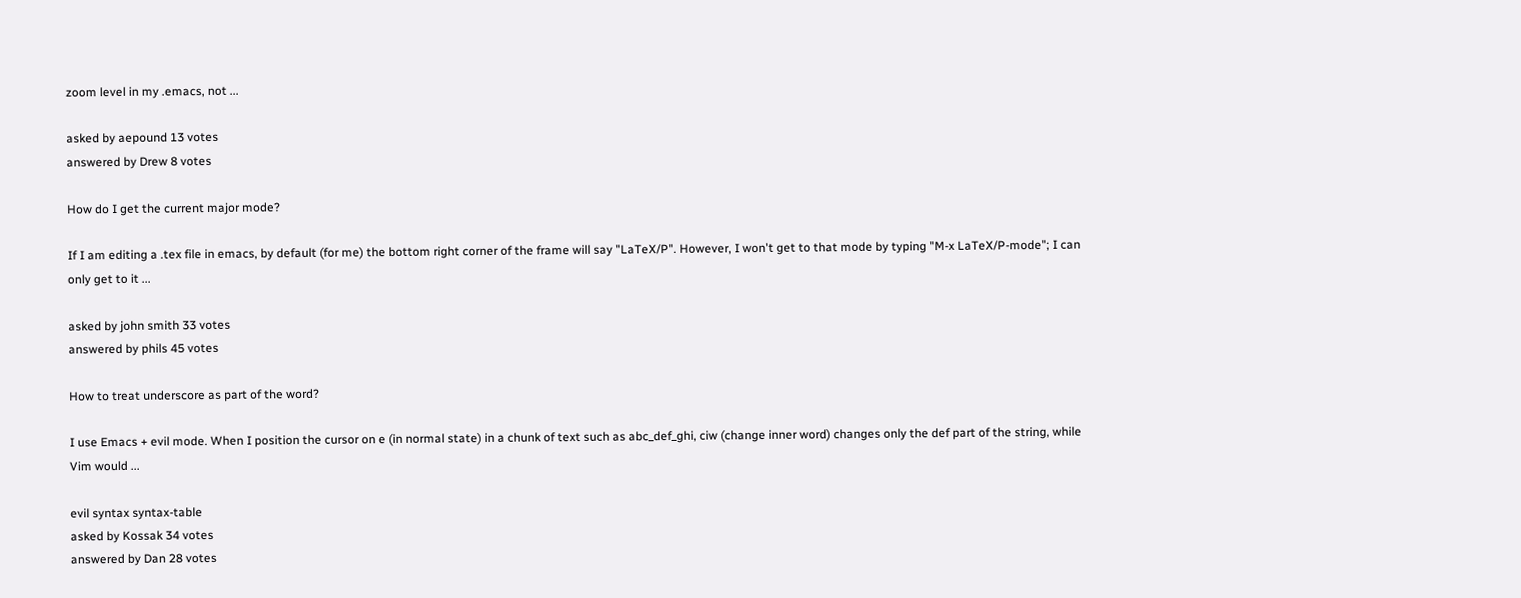zoom level in my .emacs, not ...

asked by aepound 13 votes
answered by Drew 8 votes

How do I get the current major mode?

If I am editing a .tex file in emacs, by default (for me) the bottom right corner of the frame will say "LaTeX/P". However, I won't get to that mode by typing "M-x LaTeX/P-mode"; I can only get to it ...

asked by john smith 33 votes
answered by phils 45 votes

How to treat underscore as part of the word?

I use Emacs + evil mode. When I position the cursor on e (in normal state) in a chunk of text such as abc_def_ghi, ciw (change inner word) changes only the def part of the string, while Vim would ...

evil syntax syntax-table
asked by Kossak 34 votes
answered by Dan 28 votes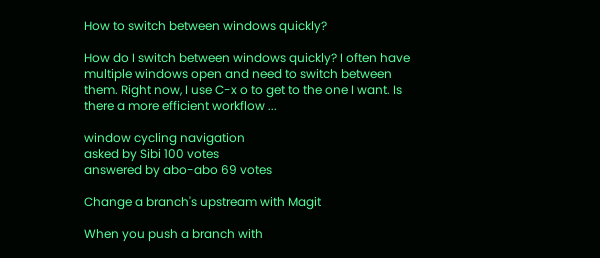How to switch between windows quickly?

How do I switch between windows quickly? I often have multiple windows open and need to switch between them. Right now, I use C-x o to get to the one I want. Is there a more efficient workflow ...

window cycling navigation
asked by Sibi 100 votes
answered by abo-abo 69 votes

Change a branch's upstream with Magit

When you push a branch with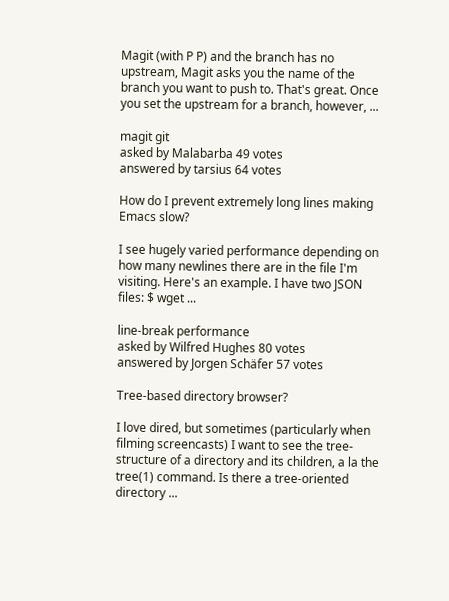Magit (with P P) and the branch has no upstream, Magit asks you the name of the branch you want to push to. That's great. Once you set the upstream for a branch, however, ...

magit git
asked by Malabarba 49 votes
answered by tarsius 64 votes

How do I prevent extremely long lines making Emacs slow?

I see hugely varied performance depending on how many newlines there are in the file I'm visiting. Here's an example. I have two JSON files: $ wget ...

line-break performance
asked by Wilfred Hughes 80 votes
answered by Jorgen Schäfer 57 votes

Tree-based directory browser?

I love dired, but sometimes (particularly when filming screencasts) I want to see the tree-structure of a directory and its children, a la the tree(1) command. Is there a tree-oriented directory ...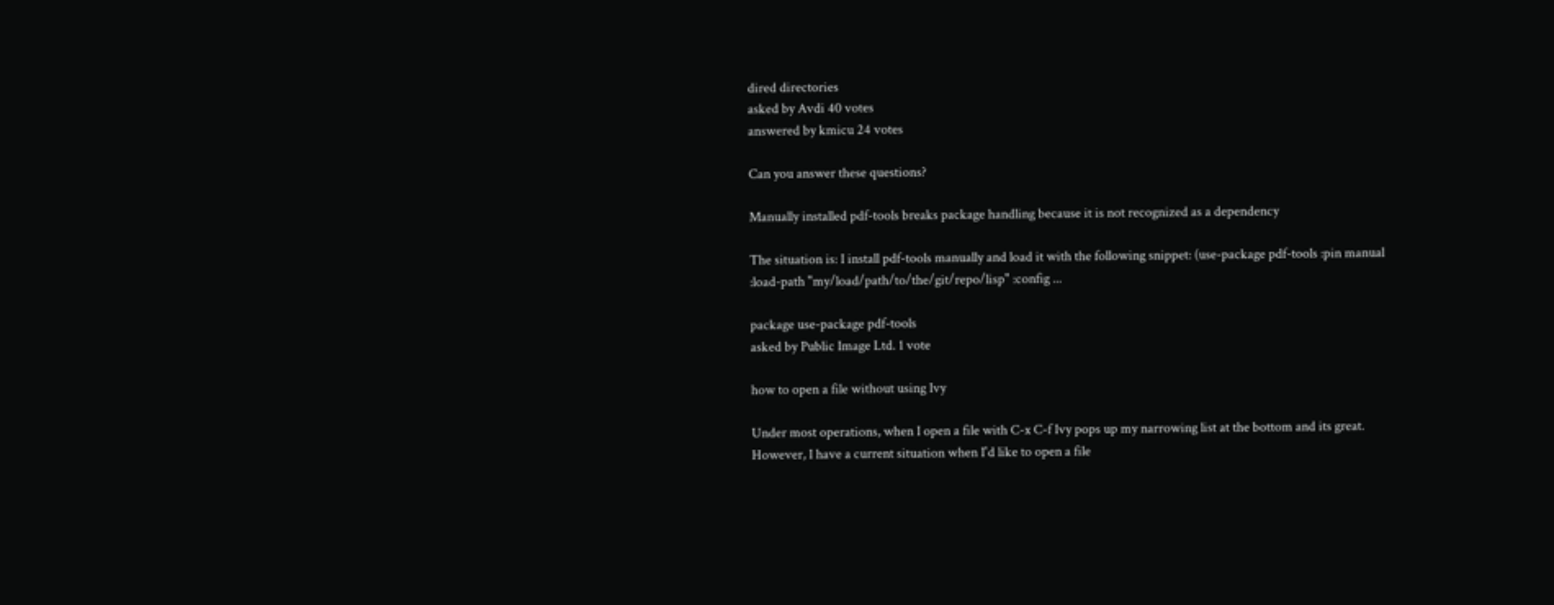dired directories
asked by Avdi 40 votes
answered by kmicu 24 votes

Can you answer these questions?

Manually installed pdf-tools breaks package handling because it is not recognized as a dependency

The situation is: I install pdf-tools manually and load it with the following snippet: (use-package pdf-tools :pin manual :load-path "my/load/path/to/the/git/repo/lisp" :config ...

package use-package pdf-tools
asked by Public Image Ltd. 1 vote

how to open a file without using Ivy

Under most operations, when I open a file with C-x C-f Ivy pops up my narrowing list at the bottom and its great. However, I have a current situation when I'd like to open a file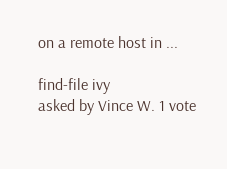on a remote host in ...

find-file ivy
asked by Vince W. 1 vote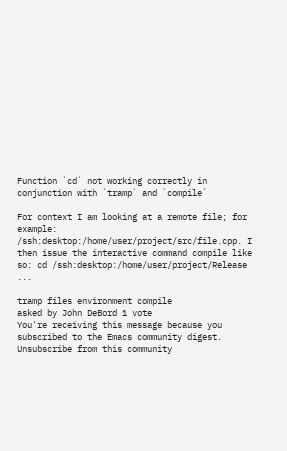Function `cd` not working correctly in conjunction with `tramp` and `compile`

For context I am looking at a remote file; for example: /ssh:desktop:/home/user/project/src/file.cpp. I then issue the interactive command compile like so: cd /ssh:desktop:/home/user/project/Release ...

tramp files environment compile
asked by John DeBord 1 vote
You're receiving this message because you subscribed to the Emacs community digest.
Unsubscribe from this community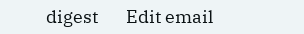digest       Edit email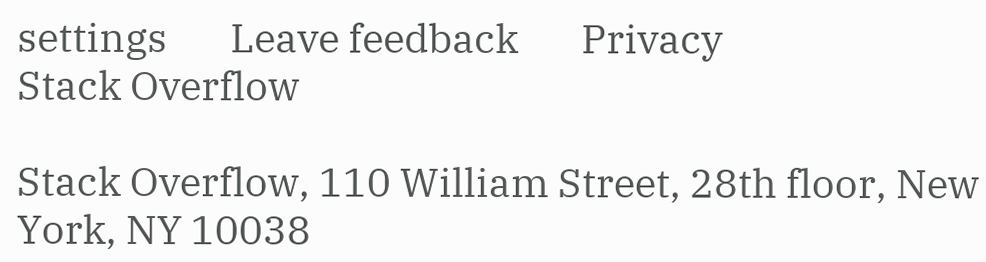settings       Leave feedback       Privacy
Stack Overflow

Stack Overflow, 110 William Street, 28th floor, New York, NY 10038